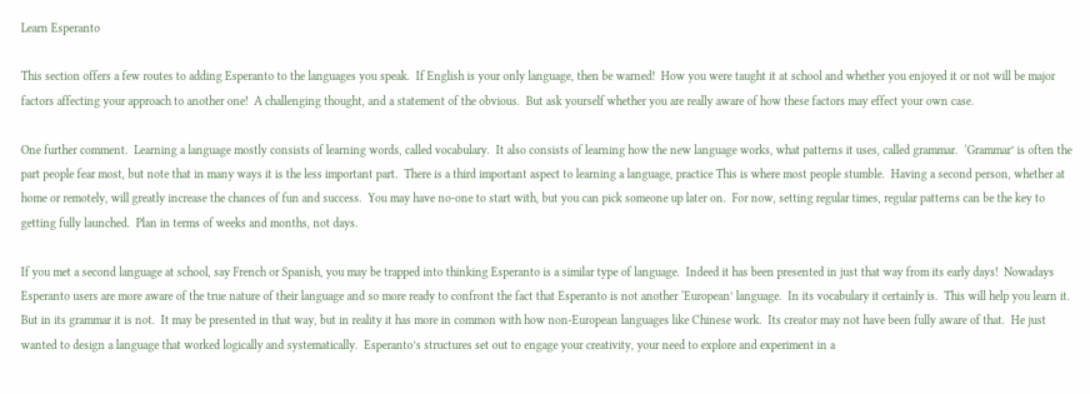Learn Esperanto

This section offers a few routes to adding Esperanto to the languages you speak.  If English is your only language, then be warned!  How you were taught it at school and whether you enjoyed it or not will be major factors affecting your approach to another one!  A challenging thought, and a statement of the obvious.  But ask yourself whether you are really aware of how these factors may effect your own case.

One further comment.  Learning a language mostly consists of learning words, called vocabulary.  It also consists of learning how the new language works, what patterns it uses, called grammar.  ‘Grammar’ is often the part people fear most, but note that in many ways it is the less important part.  There is a third important aspect to learning a language, practice This is where most people stumble.  Having a second person, whether at home or remotely, will greatly increase the chances of fun and success.  You may have no-one to start with, but you can pick someone up later on.  For now, setting regular times, regular patterns can be the key to getting fully launched.  Plan in terms of weeks and months, not days.

If you met a second language at school, say French or Spanish, you may be trapped into thinking Esperanto is a similar type of language.  Indeed it has been presented in just that way from its early days!  Nowadays Esperanto users are more aware of the true nature of their language and so more ready to confront the fact that Esperanto is not another ‘European’ language.  In its vocabulary it certainly is.  This will help you learn it.  But in its grammar it is not.  It may be presented in that way, but in reality it has more in common with how non-European languages like Chinese work.  Its creator may not have been fully aware of that.  He just wanted to design a language that worked logically and systematically.  Esperanto’s structures set out to engage your creativity, your need to explore and experiment in a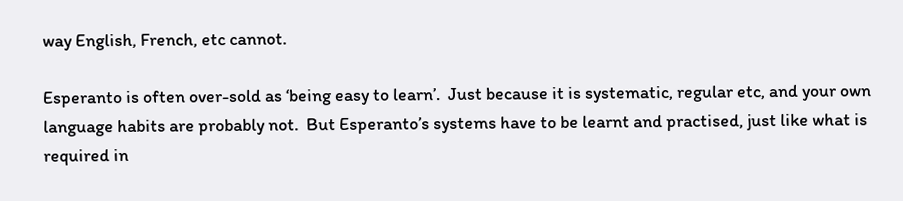way English, French, etc cannot.

Esperanto is often over-sold as ‘being easy to learn’.  Just because it is systematic, regular etc, and your own language habits are probably not.  But Esperanto’s systems have to be learnt and practised, just like what is required in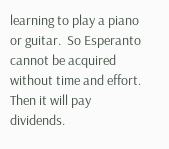learning to play a piano or guitar.  So Esperanto cannot be acquired without time and effort.  Then it will pay dividends.